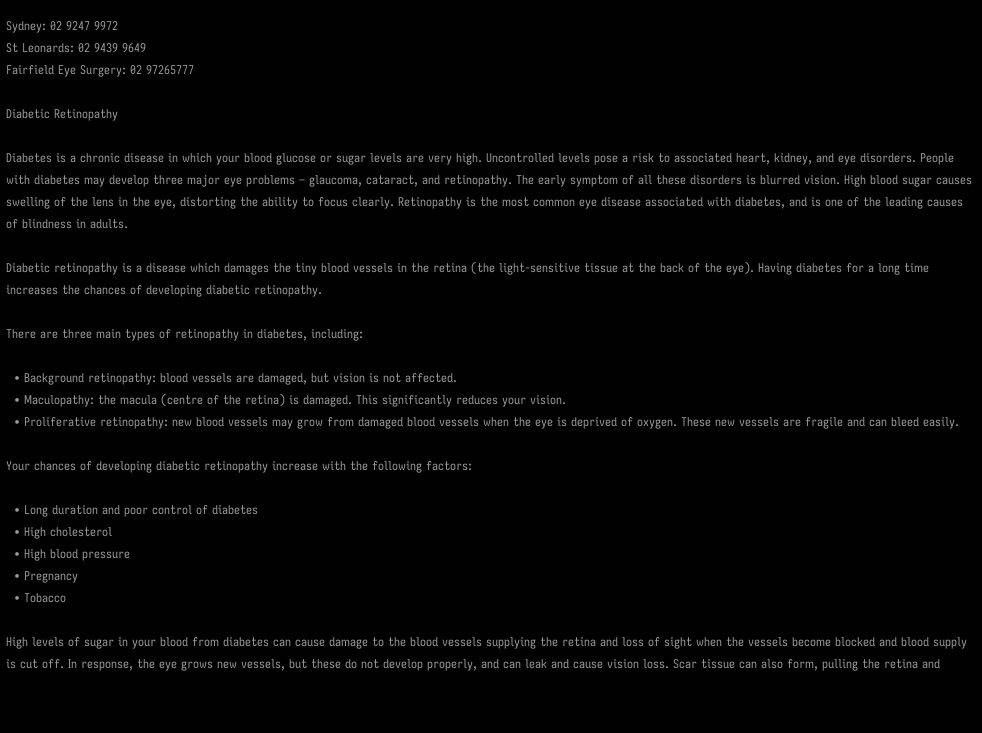Sydney: 02 9247 9972
St Leonards: 02 9439 9649
Fairfield Eye Surgery: 02 97265777

Diabetic Retinopathy

Diabetes is a chronic disease in which your blood glucose or sugar levels are very high. Uncontrolled levels pose a risk to associated heart, kidney, and eye disorders. People with diabetes may develop three major eye problems – glaucoma, cataract, and retinopathy. The early symptom of all these disorders is blurred vision. High blood sugar causes swelling of the lens in the eye, distorting the ability to focus clearly. Retinopathy is the most common eye disease associated with diabetes, and is one of the leading causes of blindness in adults.

Diabetic retinopathy is a disease which damages the tiny blood vessels in the retina (the light-sensitive tissue at the back of the eye). Having diabetes for a long time increases the chances of developing diabetic retinopathy.

There are three main types of retinopathy in diabetes, including:

  • Background retinopathy: blood vessels are damaged, but vision is not affected.
  • Maculopathy: the macula (centre of the retina) is damaged. This significantly reduces your vision.
  • Proliferative retinopathy: new blood vessels may grow from damaged blood vessels when the eye is deprived of oxygen. These new vessels are fragile and can bleed easily.

Your chances of developing diabetic retinopathy increase with the following factors:

  • Long duration and poor control of diabetes
  • High cholesterol
  • High blood pressure
  • Pregnancy
  • Tobacco

High levels of sugar in your blood from diabetes can cause damage to the blood vessels supplying the retina and loss of sight when the vessels become blocked and blood supply is cut off. In response, the eye grows new vessels, but these do not develop properly, and can leak and cause vision loss. Scar tissue can also form, pulling the retina and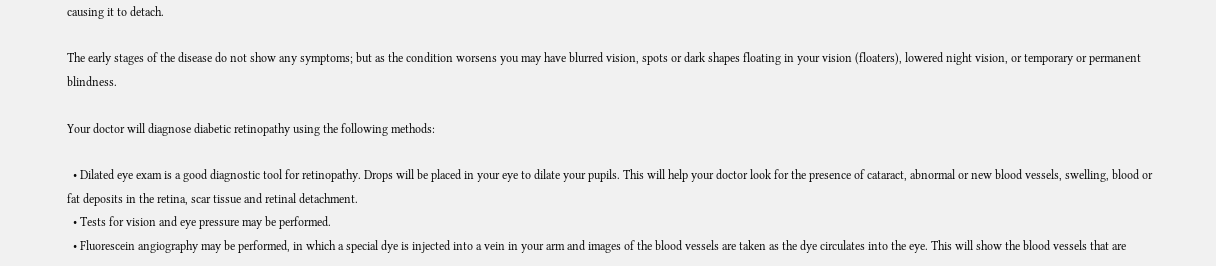causing it to detach.

The early stages of the disease do not show any symptoms; but as the condition worsens you may have blurred vision, spots or dark shapes floating in your vision (floaters), lowered night vision, or temporary or permanent blindness.

Your doctor will diagnose diabetic retinopathy using the following methods:

  • Dilated eye exam is a good diagnostic tool for retinopathy. Drops will be placed in your eye to dilate your pupils. This will help your doctor look for the presence of cataract, abnormal or new blood vessels, swelling, blood or fat deposits in the retina, scar tissue and retinal detachment.
  • Tests for vision and eye pressure may be performed.
  • Fluorescein angiography may be performed, in which a special dye is injected into a vein in your arm and images of the blood vessels are taken as the dye circulates into the eye. This will show the blood vessels that are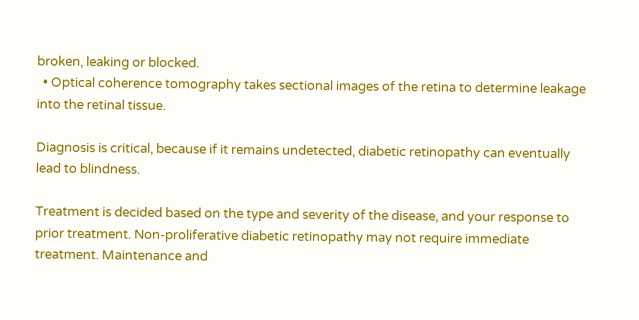broken, leaking or blocked.
  • Optical coherence tomography takes sectional images of the retina to determine leakage into the retinal tissue.

Diagnosis is critical, because if it remains undetected, diabetic retinopathy can eventually lead to blindness.

Treatment is decided based on the type and severity of the disease, and your response to prior treatment. Non-proliferative diabetic retinopathy may not require immediate treatment. Maintenance and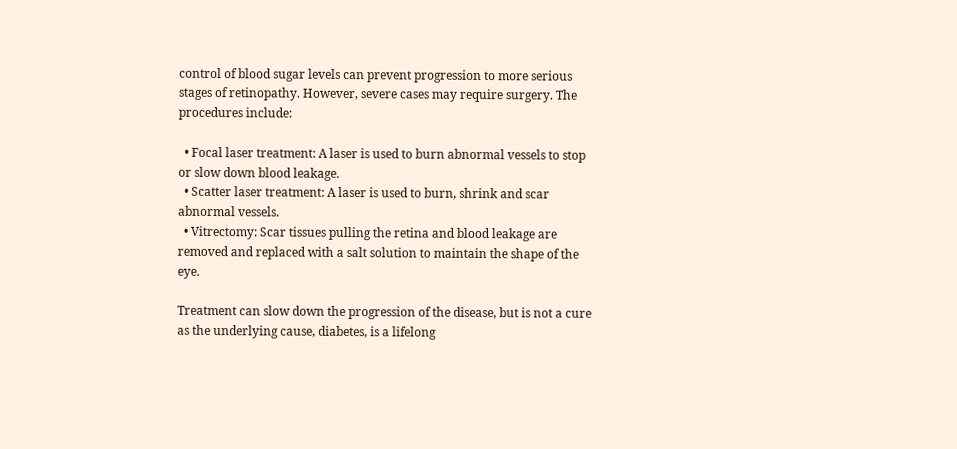control of blood sugar levels can prevent progression to more serious stages of retinopathy. However, severe cases may require surgery. The procedures include:

  • Focal laser treatment: A laser is used to burn abnormal vessels to stop or slow down blood leakage.
  • Scatter laser treatment: A laser is used to burn, shrink and scar abnormal vessels.
  • Vitrectomy: Scar tissues pulling the retina and blood leakage are removed and replaced with a salt solution to maintain the shape of the eye.

Treatment can slow down the progression of the disease, but is not a cure as the underlying cause, diabetes, is a lifelong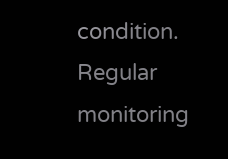condition. Regular monitoring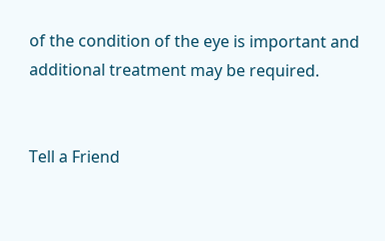of the condition of the eye is important and additional treatment may be required.


Tell a Friend